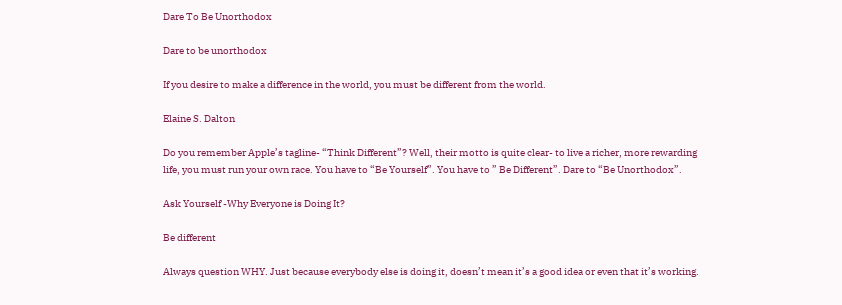Dare To Be Unorthodox

Dare to be unorthodox

If you desire to make a difference in the world, you must be different from the world.

Elaine S. Dalton

Do you remember Apple’s tagline- “Think Different”? Well, their motto is quite clear- to live a richer, more rewarding life, you must run your own race. You have to “Be Yourself”. You have to ” Be Different”. Dare to “Be Unorthodox”.

Ask Yourself -Why Everyone is Doing It?

Be different

Always question WHY. Just because everybody else is doing it, doesn’t mean it’s a good idea or even that it’s working.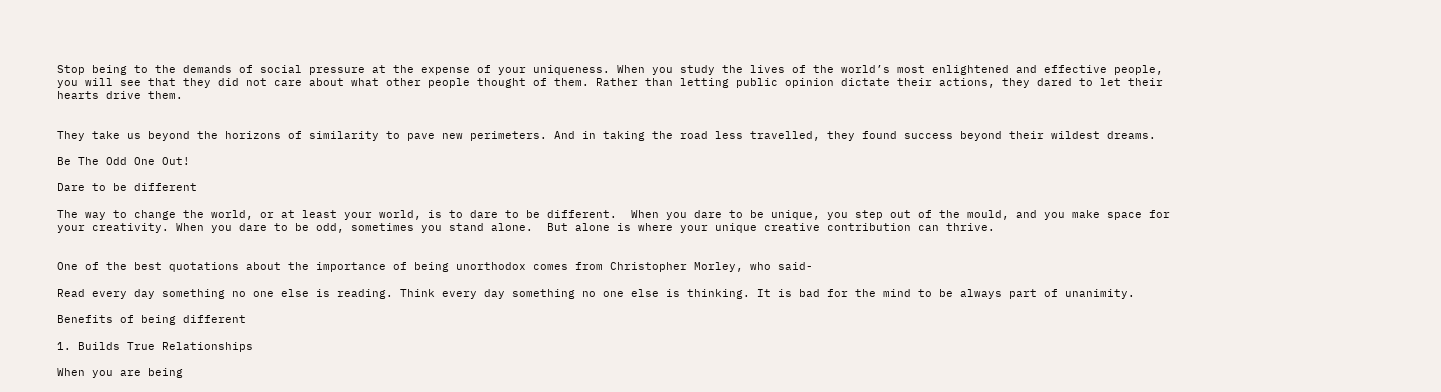Stop being to the demands of social pressure at the expense of your uniqueness. When you study the lives of the world’s most enlightened and effective people, you will see that they did not care about what other people thought of them. Rather than letting public opinion dictate their actions, they dared to let their hearts drive them.


They take us beyond the horizons of similarity to pave new perimeters. And in taking the road less travelled, they found success beyond their wildest dreams.

Be The Odd One Out!

Dare to be different

The way to change the world, or at least your world, is to dare to be different.  When you dare to be unique, you step out of the mould, and you make space for your creativity. When you dare to be odd, sometimes you stand alone.  But alone is where your unique creative contribution can thrive.


One of the best quotations about the importance of being unorthodox comes from Christopher Morley, who said-

Read every day something no one else is reading. Think every day something no one else is thinking. It is bad for the mind to be always part of unanimity.

Benefits of being different

1. Builds True Relationships

When you are being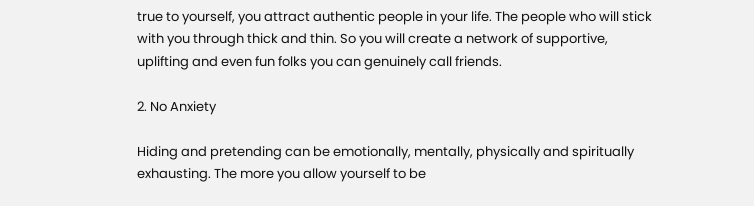true to yourself, you attract authentic people in your life. The people who will stick with you through thick and thin. So you will create a network of supportive, uplifting and even fun folks you can genuinely call friends.

2. No Anxiety

Hiding and pretending can be emotionally, mentally, physically and spiritually exhausting. The more you allow yourself to be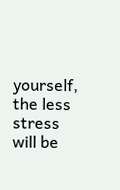yourself, the less stress will be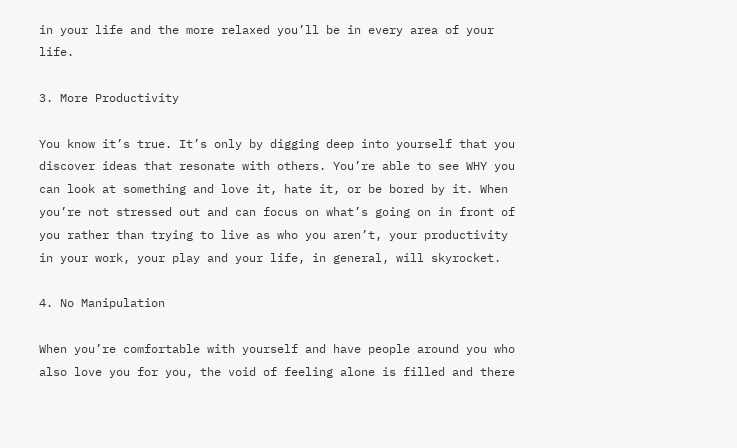in your life and the more relaxed you’ll be in every area of your life.

3. More Productivity

You know it’s true. It’s only by digging deep into yourself that you discover ideas that resonate with others. You’re able to see WHY you can look at something and love it, hate it, or be bored by it. When you’re not stressed out and can focus on what’s going on in front of you rather than trying to live as who you aren’t, your productivity in your work, your play and your life, in general, will skyrocket.

4. No Manipulation

When you’re comfortable with yourself and have people around you who also love you for you, the void of feeling alone is filled and there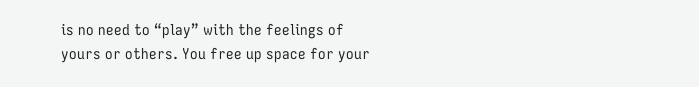is no need to “play” with the feelings of yours or others. You free up space for your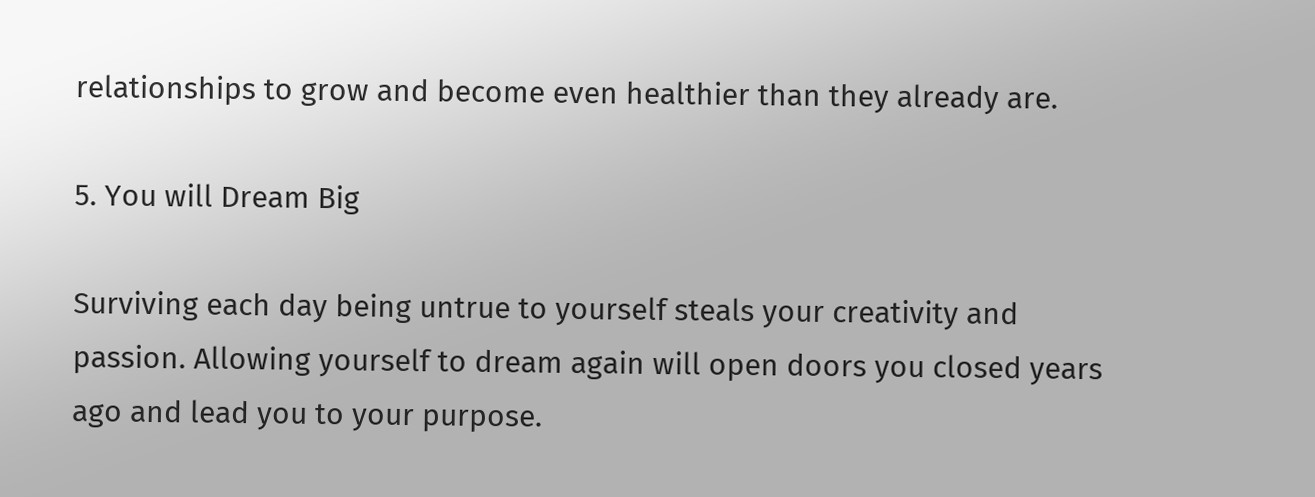relationships to grow and become even healthier than they already are.

5. You will Dream Big

Surviving each day being untrue to yourself steals your creativity and passion. Allowing yourself to dream again will open doors you closed years ago and lead you to your purpose.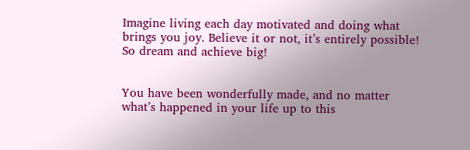Imagine living each day motivated and doing what brings you joy. Believe it or not, it’s entirely possible! So dream and achieve big!


You have been wonderfully made, and no matter what’s happened in your life up to this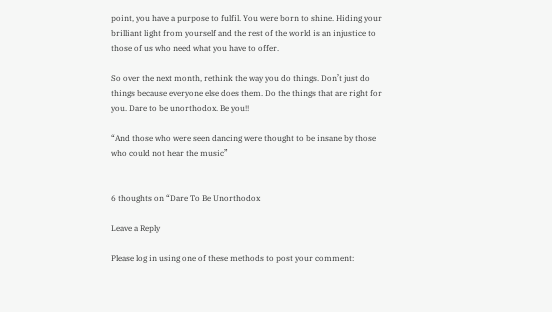point, you have a purpose to fulfil. You were born to shine. Hiding your brilliant light from yourself and the rest of the world is an injustice to those of us who need what you have to offer.

So over the next month, rethink the way you do things. Don’t just do things because everyone else does them. Do the things that are right for you. Dare to be unorthodox. Be you!!

“And those who were seen dancing were thought to be insane by those who could not hear the music”


6 thoughts on “Dare To Be Unorthodox

Leave a Reply

Please log in using one of these methods to post your comment: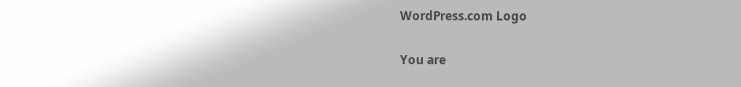WordPress.com Logo

You are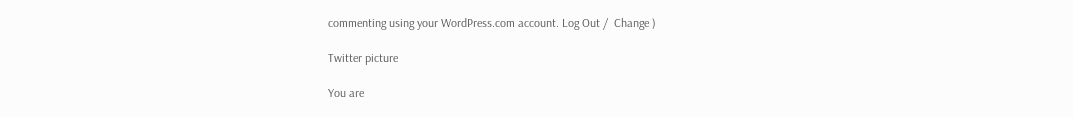commenting using your WordPress.com account. Log Out /  Change )

Twitter picture

You are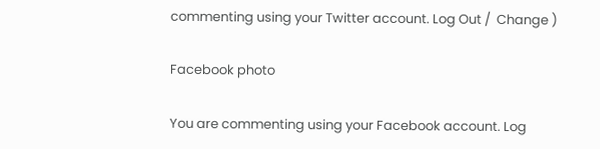commenting using your Twitter account. Log Out /  Change )

Facebook photo

You are commenting using your Facebook account. Log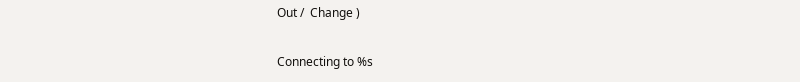Out /  Change )

Connecting to %s